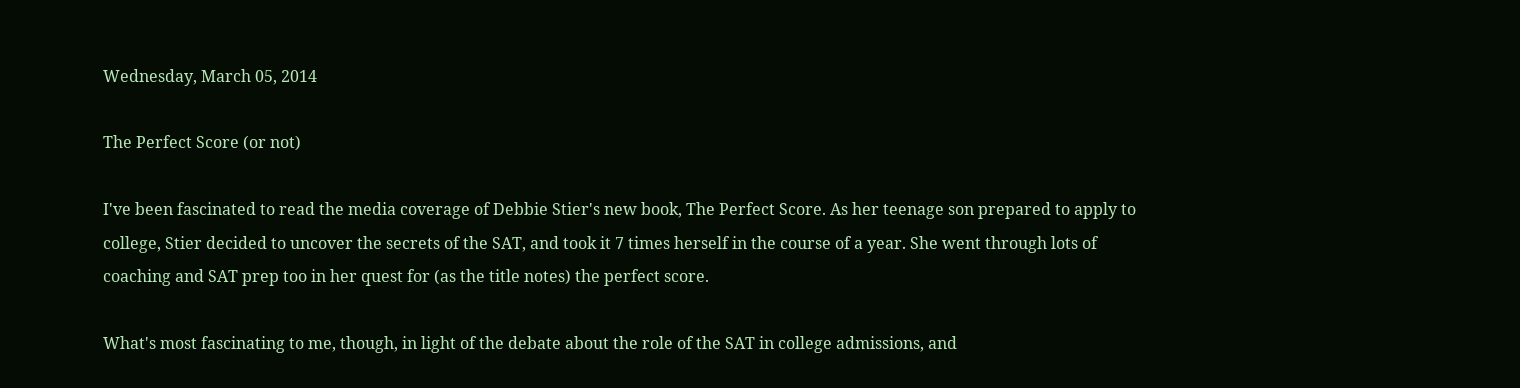Wednesday, March 05, 2014

The Perfect Score (or not)

I've been fascinated to read the media coverage of Debbie Stier's new book, The Perfect Score. As her teenage son prepared to apply to college, Stier decided to uncover the secrets of the SAT, and took it 7 times herself in the course of a year. She went through lots of coaching and SAT prep too in her quest for (as the title notes) the perfect score.

What's most fascinating to me, though, in light of the debate about the role of the SAT in college admissions, and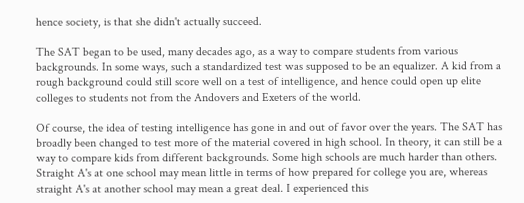hence society, is that she didn't actually succeed.

The SAT began to be used, many decades ago, as a way to compare students from various backgrounds. In some ways, such a standardized test was supposed to be an equalizer. A kid from a rough background could still score well on a test of intelligence, and hence could open up elite colleges to students not from the Andovers and Exeters of the world.

Of course, the idea of testing intelligence has gone in and out of favor over the years. The SAT has broadly been changed to test more of the material covered in high school. In theory, it can still be a way to compare kids from different backgrounds. Some high schools are much harder than others. Straight A's at one school may mean little in terms of how prepared for college you are, whereas straight A's at another school may mean a great deal. I experienced this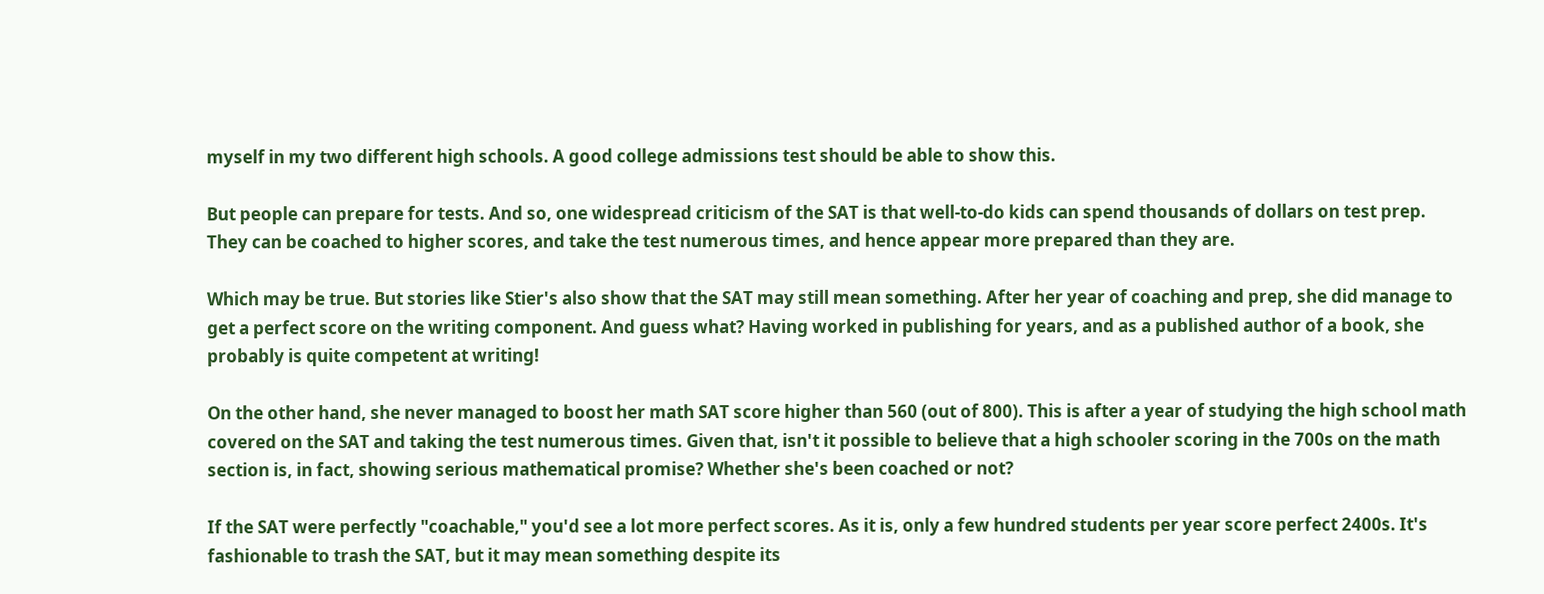myself in my two different high schools. A good college admissions test should be able to show this.

But people can prepare for tests. And so, one widespread criticism of the SAT is that well-to-do kids can spend thousands of dollars on test prep. They can be coached to higher scores, and take the test numerous times, and hence appear more prepared than they are.

Which may be true. But stories like Stier's also show that the SAT may still mean something. After her year of coaching and prep, she did manage to get a perfect score on the writing component. And guess what? Having worked in publishing for years, and as a published author of a book, she probably is quite competent at writing!

On the other hand, she never managed to boost her math SAT score higher than 560 (out of 800). This is after a year of studying the high school math covered on the SAT and taking the test numerous times. Given that, isn't it possible to believe that a high schooler scoring in the 700s on the math section is, in fact, showing serious mathematical promise? Whether she's been coached or not?

If the SAT were perfectly "coachable," you'd see a lot more perfect scores. As it is, only a few hundred students per year score perfect 2400s. It's fashionable to trash the SAT, but it may mean something despite its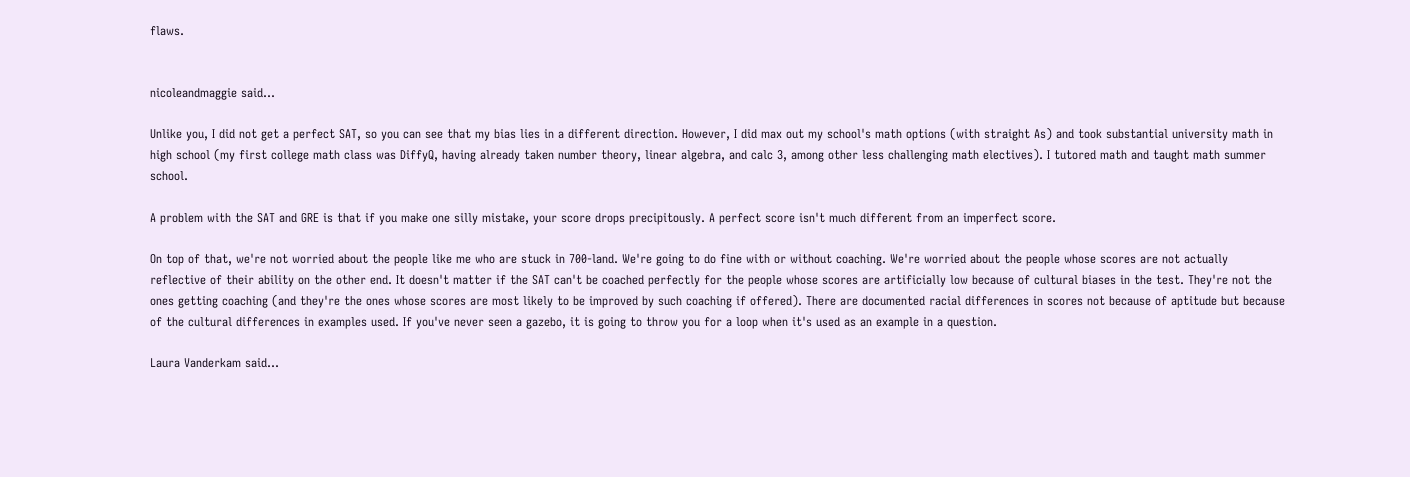flaws.


nicoleandmaggie said...

Unlike you, I did not get a perfect SAT, so you can see that my bias lies in a different direction. However, I did max out my school's math options (with straight As) and took substantial university math in high school (my first college math class was DiffyQ, having already taken number theory, linear algebra, and calc 3, among other less challenging math electives). I tutored math and taught math summer school.

A problem with the SAT and GRE is that if you make one silly mistake, your score drops precipitously. A perfect score isn't much different from an imperfect score.

On top of that, we're not worried about the people like me who are stuck in 700-land. We're going to do fine with or without coaching. We're worried about the people whose scores are not actually reflective of their ability on the other end. It doesn't matter if the SAT can't be coached perfectly for the people whose scores are artificially low because of cultural biases in the test. They're not the ones getting coaching (and they're the ones whose scores are most likely to be improved by such coaching if offered). There are documented racial differences in scores not because of aptitude but because of the cultural differences in examples used. If you've never seen a gazebo, it is going to throw you for a loop when it's used as an example in a question.

Laura Vanderkam said...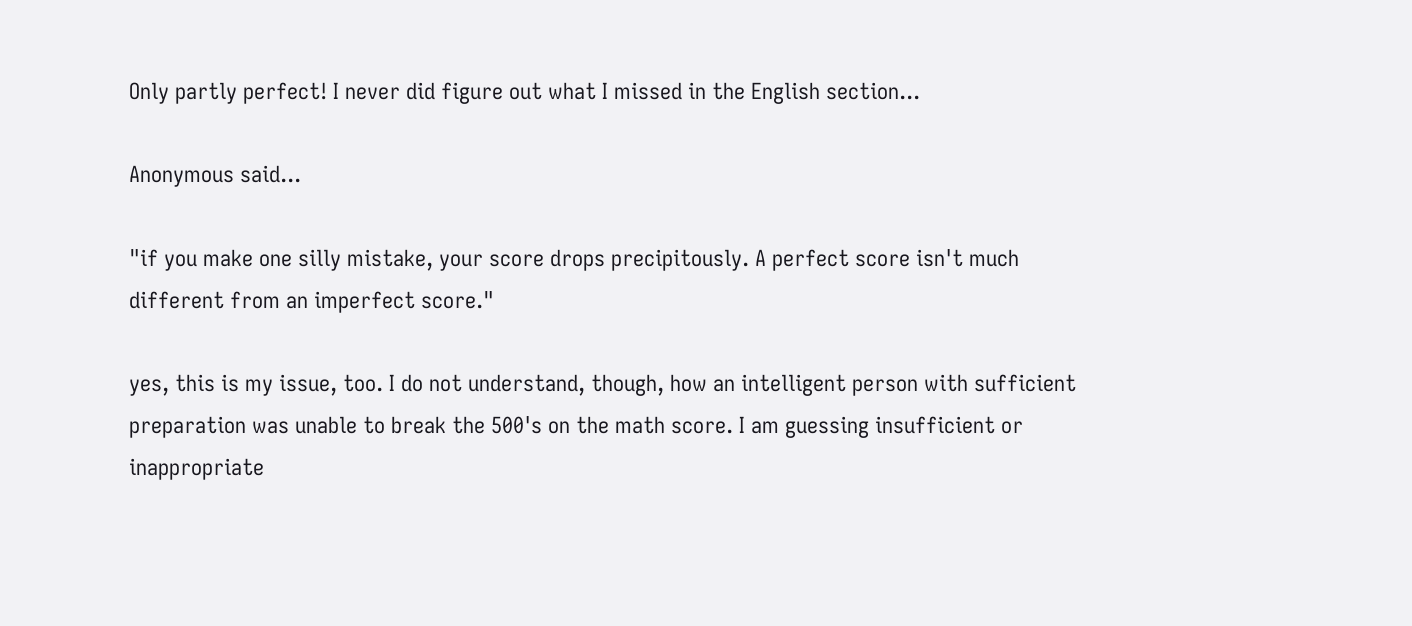Only partly perfect! I never did figure out what I missed in the English section...

Anonymous said...

"if you make one silly mistake, your score drops precipitously. A perfect score isn't much different from an imperfect score."

yes, this is my issue, too. I do not understand, though, how an intelligent person with sufficient preparation was unable to break the 500's on the math score. I am guessing insufficient or inappropriate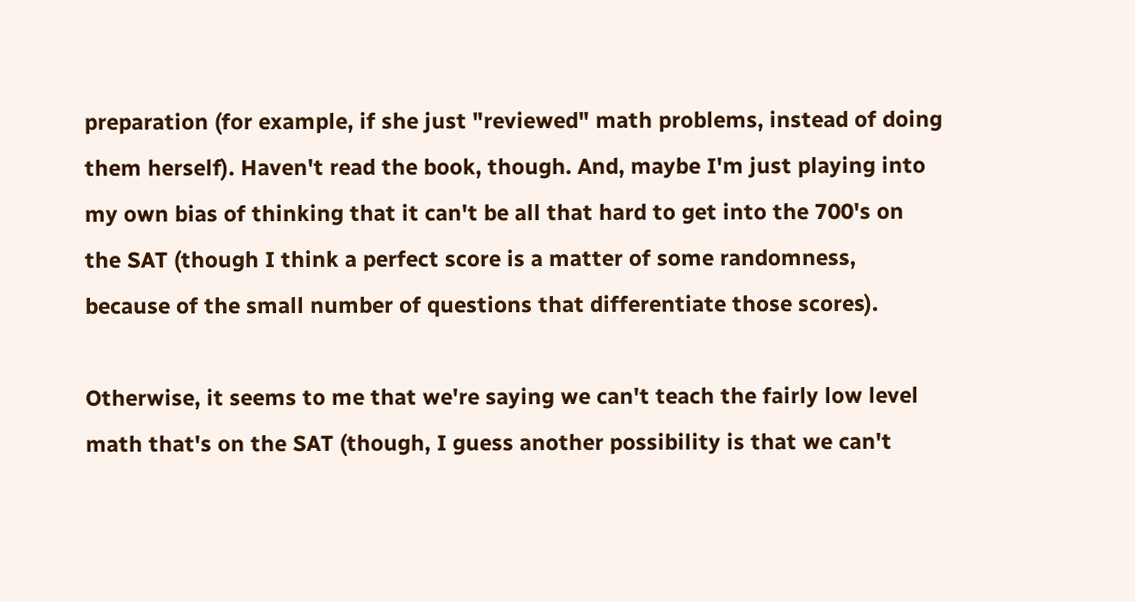preparation (for example, if she just "reviewed" math problems, instead of doing them herself). Haven't read the book, though. And, maybe I'm just playing into my own bias of thinking that it can't be all that hard to get into the 700's on the SAT (though I think a perfect score is a matter of some randomness, because of the small number of questions that differentiate those scores).

Otherwise, it seems to me that we're saying we can't teach the fairly low level math that's on the SAT (though, I guess another possibility is that we can't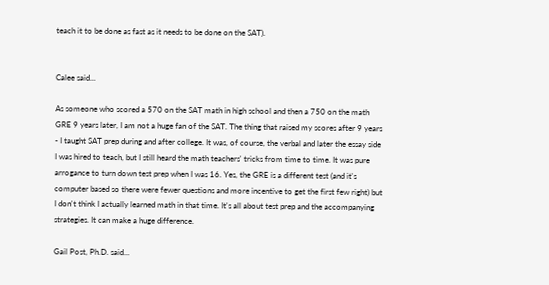teach it to be done as fast as it needs to be done on the SAT).


Calee said...

As someone who scored a 570 on the SAT math in high school and then a 750 on the math GRE 9 years later, I am not a huge fan of the SAT. The thing that raised my scores after 9 years - I taught SAT prep during and after college. It was, of course, the verbal and later the essay side I was hired to teach, but I still heard the math teachers' tricks from time to time. It was pure arrogance to turn down test prep when I was 16. Yes, the GRE is a different test (and it's computer based so there were fewer questions and more incentive to get the first few right) but I don't think I actually learned math in that time. It's all about test prep and the accompanying strategies. It can make a huge difference.

Gail Post, Ph.D. said...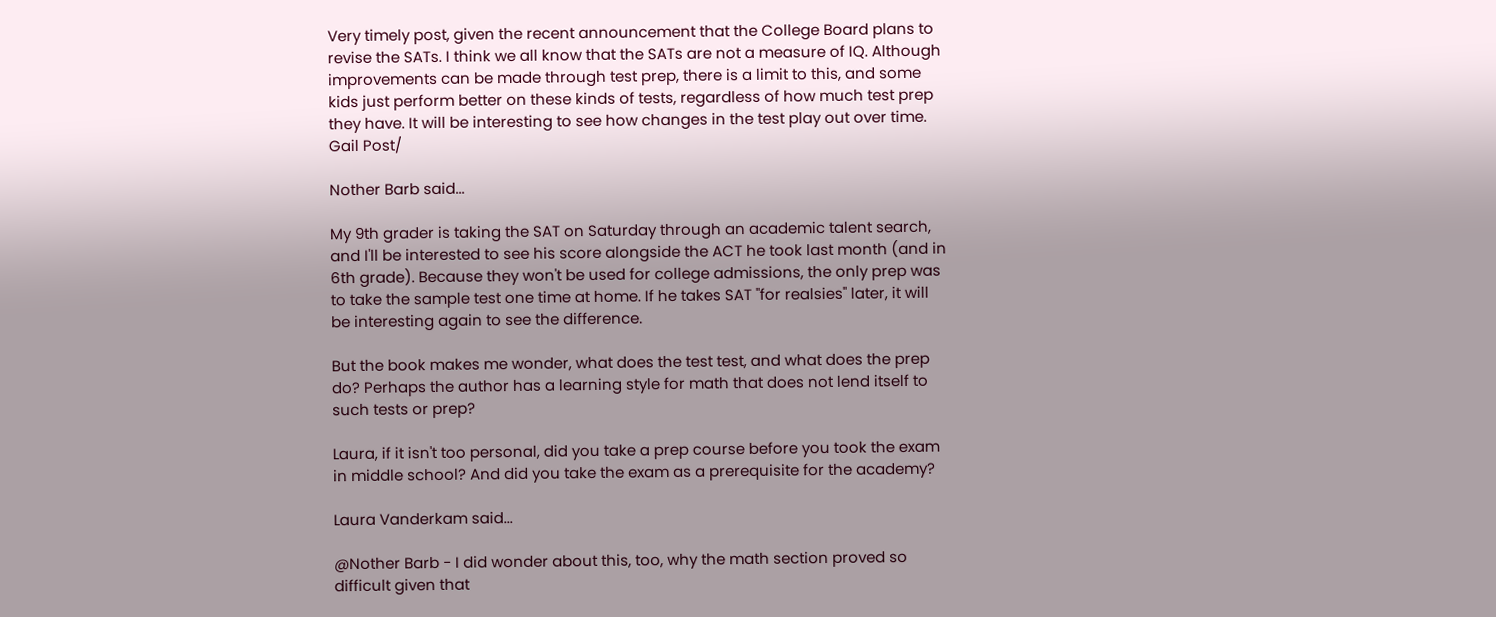Very timely post, given the recent announcement that the College Board plans to revise the SATs. I think we all know that the SATs are not a measure of IQ. Although improvements can be made through test prep, there is a limit to this, and some kids just perform better on these kinds of tests, regardless of how much test prep they have. It will be interesting to see how changes in the test play out over time.
Gail Post/

Nother Barb said...

My 9th grader is taking the SAT on Saturday through an academic talent search, and I'll be interested to see his score alongside the ACT he took last month (and in 6th grade). Because they won't be used for college admissions, the only prep was to take the sample test one time at home. If he takes SAT "for realsies" later, it will be interesting again to see the difference.

But the book makes me wonder, what does the test test, and what does the prep do? Perhaps the author has a learning style for math that does not lend itself to such tests or prep?

Laura, if it isn't too personal, did you take a prep course before you took the exam in middle school? And did you take the exam as a prerequisite for the academy?

Laura Vanderkam said...

@Nother Barb - I did wonder about this, too, why the math section proved so difficult given that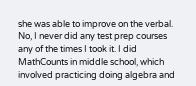she was able to improve on the verbal. No, I never did any test prep courses any of the times I took it. I did MathCounts in middle school, which involved practicing doing algebra and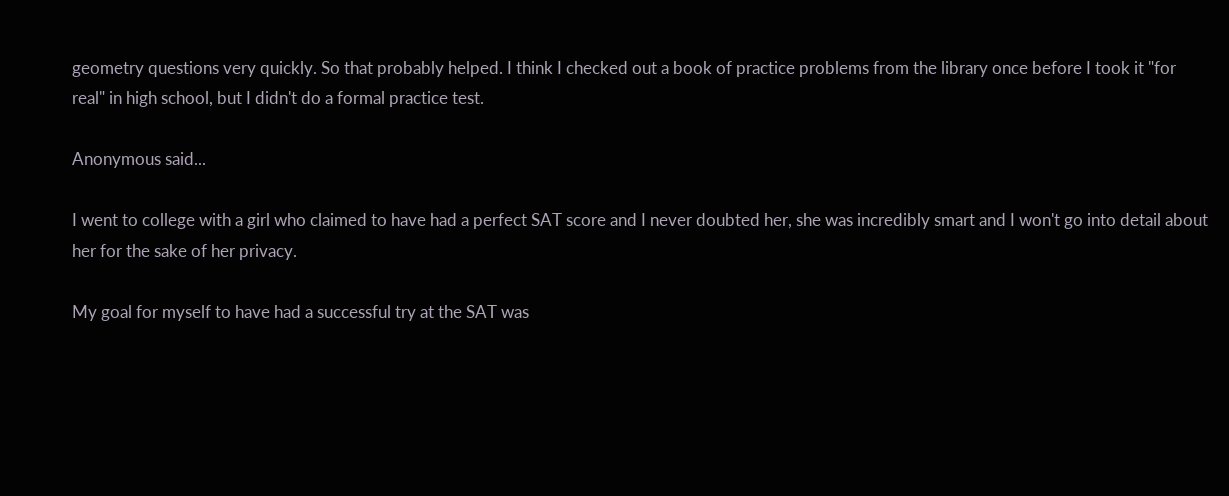geometry questions very quickly. So that probably helped. I think I checked out a book of practice problems from the library once before I took it "for real" in high school, but I didn't do a formal practice test.

Anonymous said...

I went to college with a girl who claimed to have had a perfect SAT score and I never doubted her, she was incredibly smart and I won't go into detail about her for the sake of her privacy.

My goal for myself to have had a successful try at the SAT was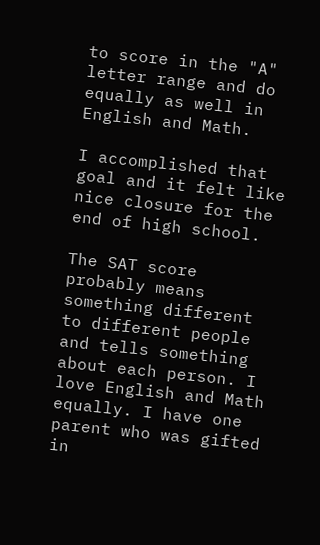to score in the "A" letter range and do equally as well in English and Math.

I accomplished that goal and it felt like nice closure for the end of high school.

The SAT score probably means something different to different people and tells something about each person. I love English and Math equally. I have one parent who was gifted in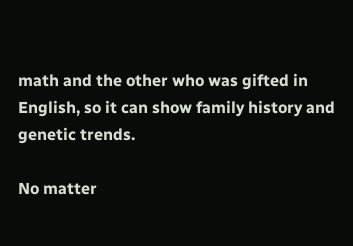math and the other who was gifted in English, so it can show family history and genetic trends.

No matter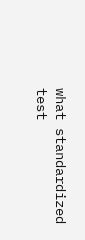what standardized test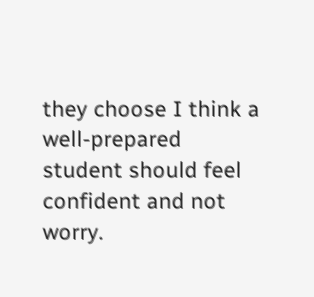they choose I think a well-prepared student should feel confident and not worry.